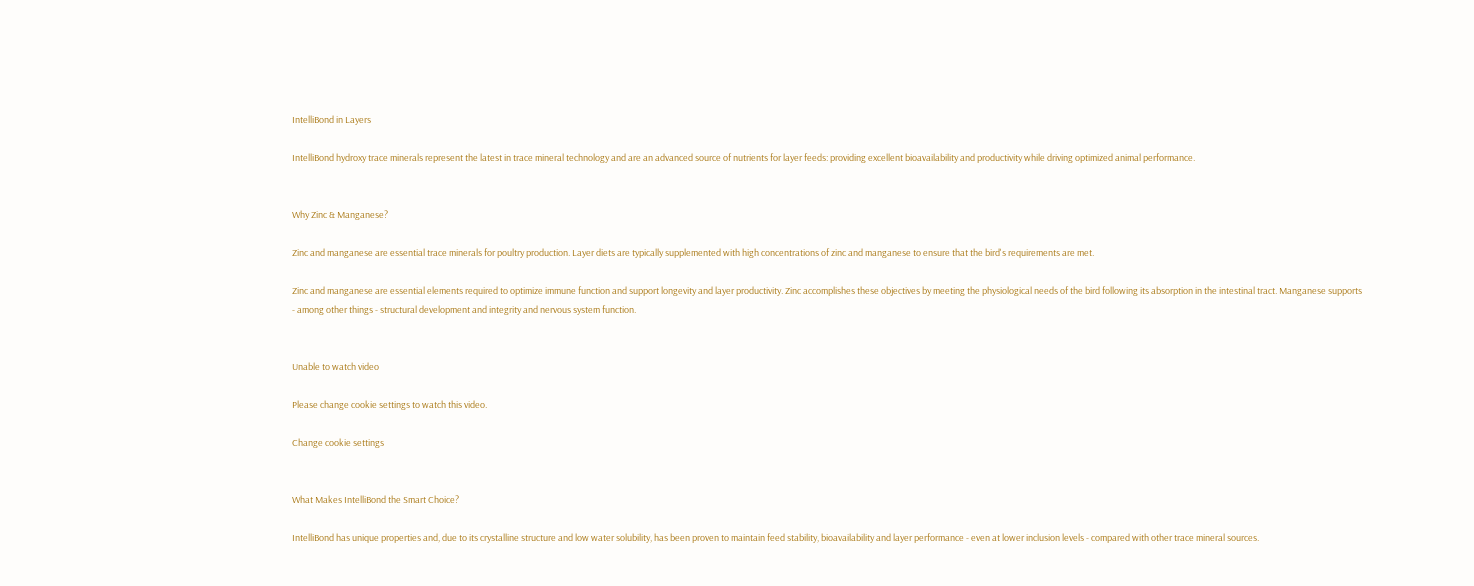IntelliBond in Layers

IntelliBond hydroxy trace minerals represent the latest in trace mineral technology and are an advanced source of nutrients for layer feeds: providing excellent bioavailability and productivity while driving optimized animal performance.


Why Zinc & Manganese?

Zinc and manganese are essential trace minerals for poultry production. Layer diets are typically supplemented with high concentrations of zinc and manganese to ensure that the bird's requirements are met.

Zinc and manganese are essential elements required to optimize immune function and support longevity and layer productivity. Zinc accomplishes these objectives by meeting the physiological needs of the bird following its absorption in the intestinal tract. Manganese supports - among other things - structural development and integrity and nervous system function.


Unable to watch video

Please change cookie settings to watch this video.

Change cookie settings


What Makes IntelliBond the Smart Choice?

IntelliBond has unique properties and, due to its crystalline structure and low water solubility, has been proven to maintain feed stability, bioavailability and layer performance - even at lower inclusion levels - compared with other trace mineral sources.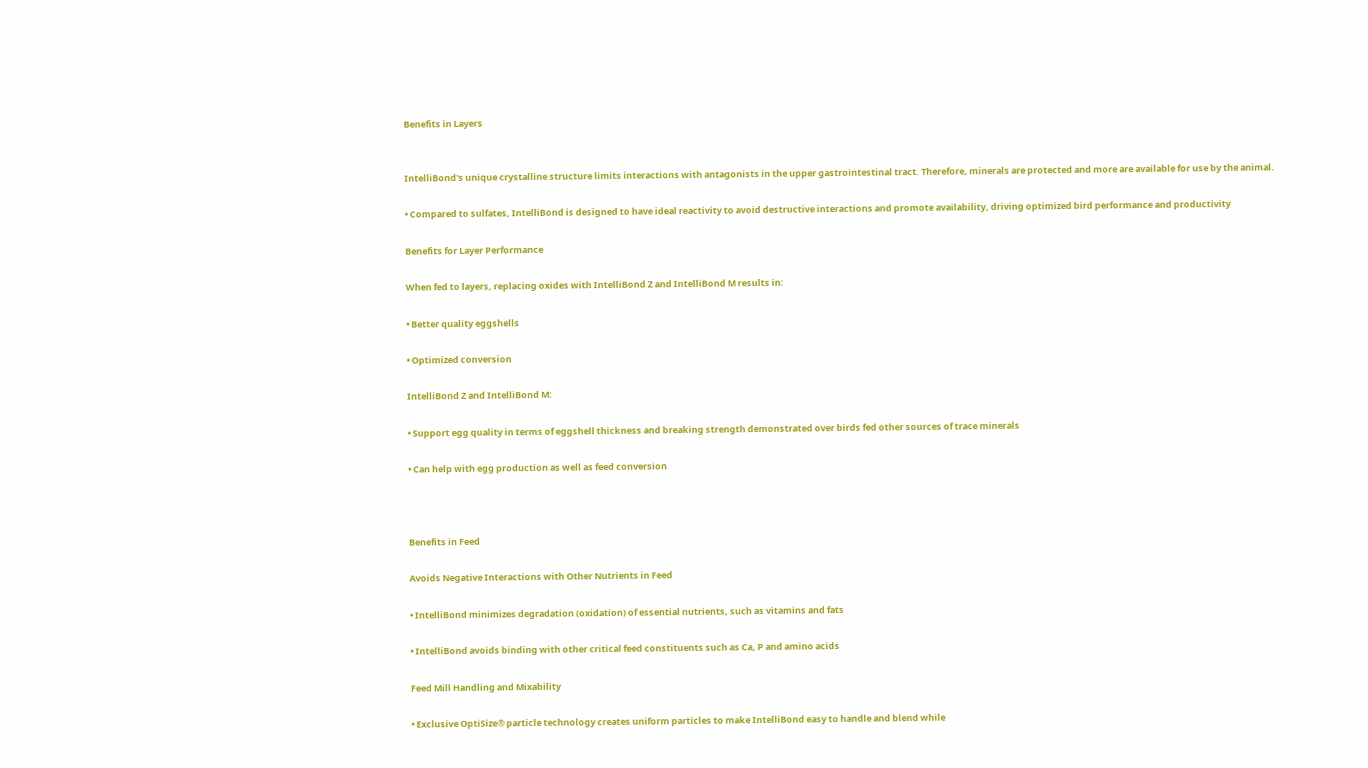Benefits in Layers


IntelliBond's unique crystalline structure limits interactions with antagonists in the upper gastrointestinal tract. Therefore, minerals are protected and more are available for use by the animal.

• Compared to sulfates, IntelliBond is designed to have ideal reactivity to avoid destructive interactions and promote availability, driving optimized bird performance and productivity

Benefits for Layer Performance

When fed to layers, replacing oxides with IntelliBond Z and IntelliBond M results in:

• Better quality eggshells

• Optimized conversion

IntelliBond Z and IntelliBond M:

• Support egg quality in terms of eggshell thickness and breaking strength demonstrated over birds fed other sources of trace minerals

• Can help with egg production as well as feed conversion



Benefits in Feed

Avoids Negative Interactions with Other Nutrients in Feed

• IntelliBond minimizes degradation (oxidation) of essential nutrients, such as vitamins and fats

• IntelliBond avoids binding with other critical feed constituents such as Ca, P and amino acids

Feed Mill Handling and Mixability

• Exclusive OptiSize® particle technology creates uniform particles to make IntelliBond easy to handle and blend while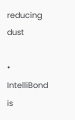reducing dust

• IntelliBond is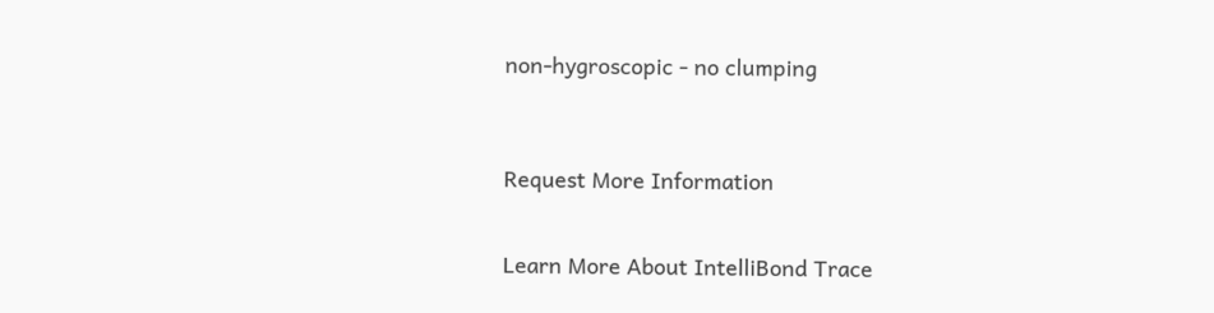non-hygroscopic - no clumping



Request More Information


Learn More About IntelliBond Trace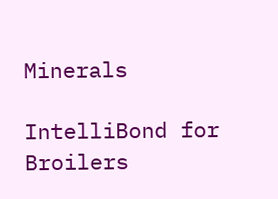Minerals

IntelliBond for Broilers